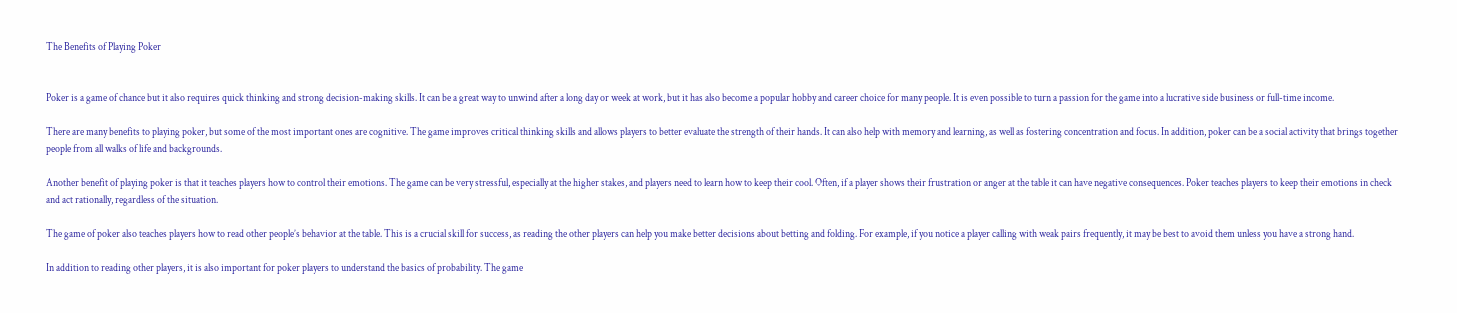The Benefits of Playing Poker


Poker is a game of chance but it also requires quick thinking and strong decision-making skills. It can be a great way to unwind after a long day or week at work, but it has also become a popular hobby and career choice for many people. It is even possible to turn a passion for the game into a lucrative side business or full-time income.

There are many benefits to playing poker, but some of the most important ones are cognitive. The game improves critical thinking skills and allows players to better evaluate the strength of their hands. It can also help with memory and learning, as well as fostering concentration and focus. In addition, poker can be a social activity that brings together people from all walks of life and backgrounds.

Another benefit of playing poker is that it teaches players how to control their emotions. The game can be very stressful, especially at the higher stakes, and players need to learn how to keep their cool. Often, if a player shows their frustration or anger at the table it can have negative consequences. Poker teaches players to keep their emotions in check and act rationally, regardless of the situation.

The game of poker also teaches players how to read other people’s behavior at the table. This is a crucial skill for success, as reading the other players can help you make better decisions about betting and folding. For example, if you notice a player calling with weak pairs frequently, it may be best to avoid them unless you have a strong hand.

In addition to reading other players, it is also important for poker players to understand the basics of probability. The game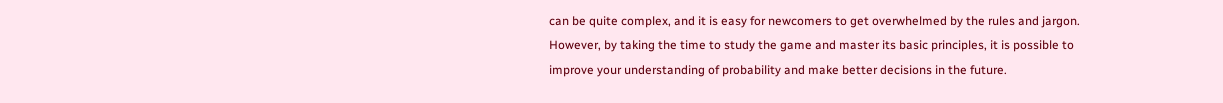can be quite complex, and it is easy for newcomers to get overwhelmed by the rules and jargon. However, by taking the time to study the game and master its basic principles, it is possible to improve your understanding of probability and make better decisions in the future.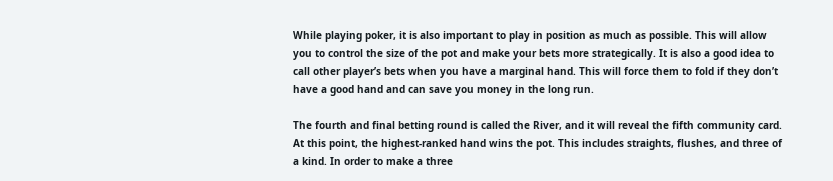While playing poker, it is also important to play in position as much as possible. This will allow you to control the size of the pot and make your bets more strategically. It is also a good idea to call other player’s bets when you have a marginal hand. This will force them to fold if they don’t have a good hand and can save you money in the long run.

The fourth and final betting round is called the River, and it will reveal the fifth community card. At this point, the highest-ranked hand wins the pot. This includes straights, flushes, and three of a kind. In order to make a three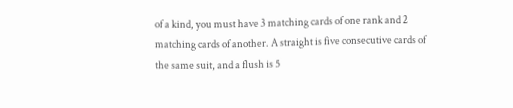of a kind, you must have 3 matching cards of one rank and 2 matching cards of another. A straight is five consecutive cards of the same suit, and a flush is 5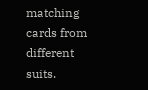matching cards from different suits.